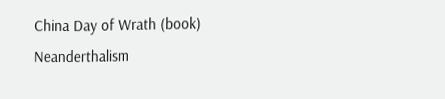China Day of Wrath (book) Neanderthalism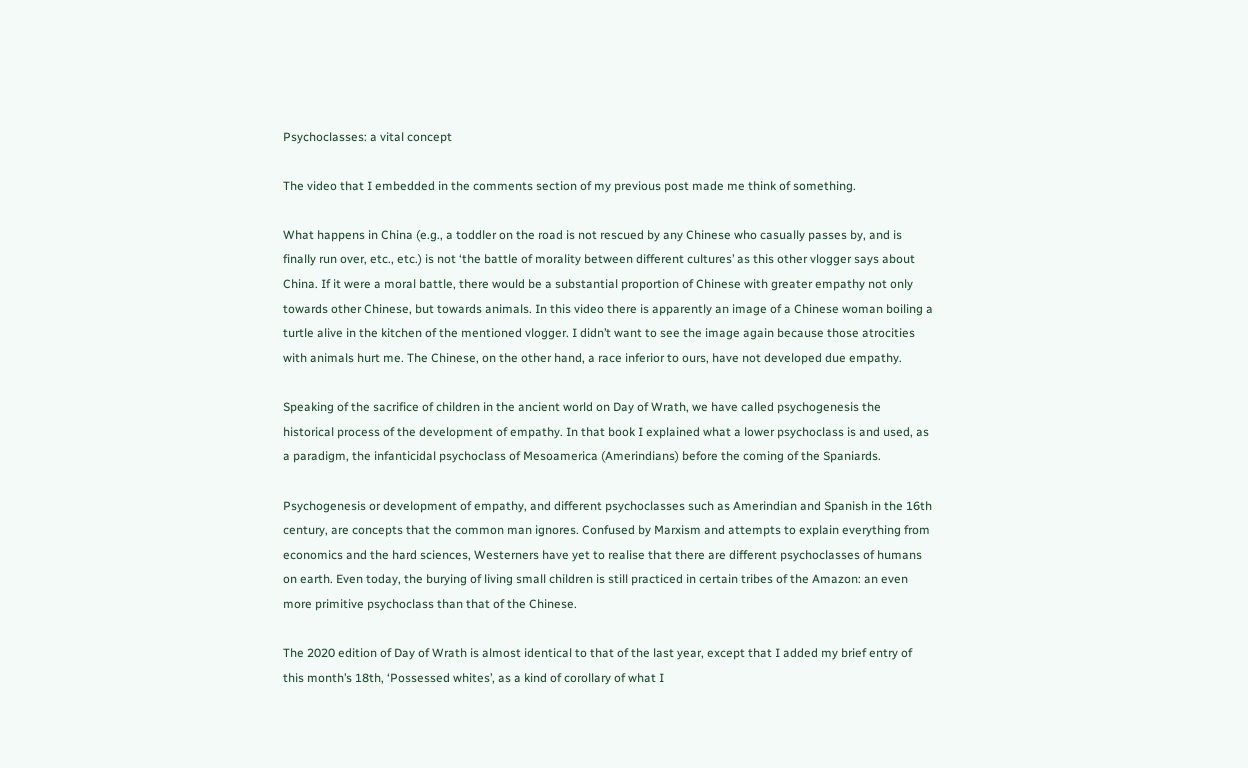Psychoclasses: a vital concept

The video that I embedded in the comments section of my previous post made me think of something.

What happens in China (e.g., a toddler on the road is not rescued by any Chinese who casually passes by, and is finally run over, etc., etc.) is not ‘the battle of morality between different cultures’ as this other vlogger says about China. If it were a moral battle, there would be a substantial proportion of Chinese with greater empathy not only towards other Chinese, but towards animals. In this video there is apparently an image of a Chinese woman boiling a turtle alive in the kitchen of the mentioned vlogger. I didn’t want to see the image again because those atrocities with animals hurt me. The Chinese, on the other hand, a race inferior to ours, have not developed due empathy.

Speaking of the sacrifice of children in the ancient world on Day of Wrath, we have called psychogenesis the historical process of the development of empathy. In that book I explained what a lower psychoclass is and used, as a paradigm, the infanticidal psychoclass of Mesoamerica (Amerindians) before the coming of the Spaniards.

Psychogenesis or development of empathy, and different psychoclasses such as Amerindian and Spanish in the 16th century, are concepts that the common man ignores. Confused by Marxism and attempts to explain everything from economics and the hard sciences, Westerners have yet to realise that there are different psychoclasses of humans on earth. Even today, the burying of living small children is still practiced in certain tribes of the Amazon: an even more primitive psychoclass than that of the Chinese.

The 2020 edition of Day of Wrath is almost identical to that of the last year, except that I added my brief entry of this month’s 18th, ‘Possessed whites’, as a kind of corollary of what I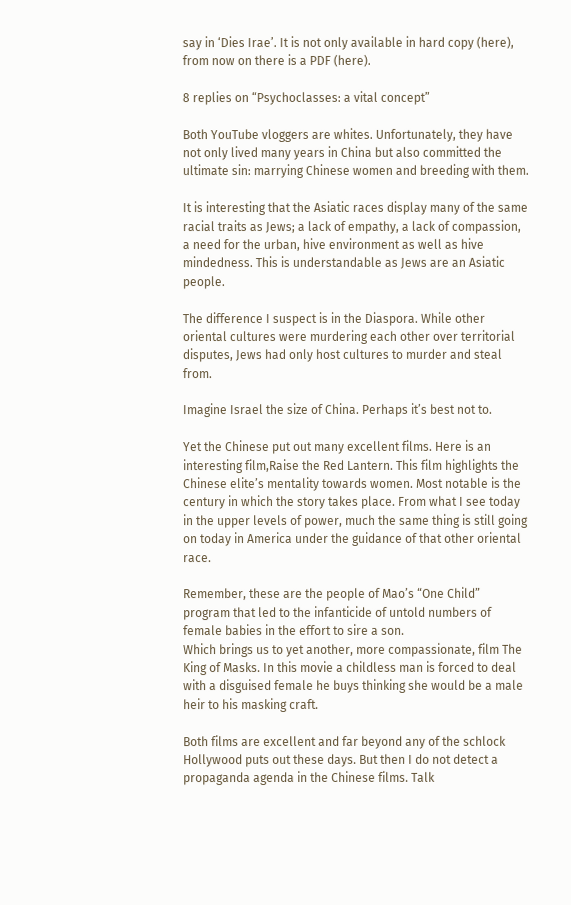say in ‘Dies Irae’. It is not only available in hard copy (here), from now on there is a PDF (here).

8 replies on “Psychoclasses: a vital concept”

Both YouTube vloggers are whites. Unfortunately, they have not only lived many years in China but also committed the ultimate sin: marrying Chinese women and breeding with them.

It is interesting that the Asiatic races display many of the same racial traits as Jews; a lack of empathy, a lack of compassion, a need for the urban, hive environment as well as hive mindedness. This is understandable as Jews are an Asiatic people.

The difference I suspect is in the Diaspora. While other oriental cultures were murdering each other over territorial disputes, Jews had only host cultures to murder and steal from.

Imagine Israel the size of China. Perhaps it’s best not to.

Yet the Chinese put out many excellent films. Here is an interesting film,Raise the Red Lantern. This film highlights the Chinese elite’s mentality towards women. Most notable is the century in which the story takes place. From what I see today in the upper levels of power, much the same thing is still going on today in America under the guidance of that other oriental race.

Remember, these are the people of Mao’s “One Child” program that led to the infanticide of untold numbers of female babies in the effort to sire a son.
Which brings us to yet another, more compassionate, film The King of Masks. In this movie a childless man is forced to deal with a disguised female he buys thinking she would be a male heir to his masking craft.

Both films are excellent and far beyond any of the schlock Hollywood puts out these days. But then I do not detect a propaganda agenda in the Chinese films. Talk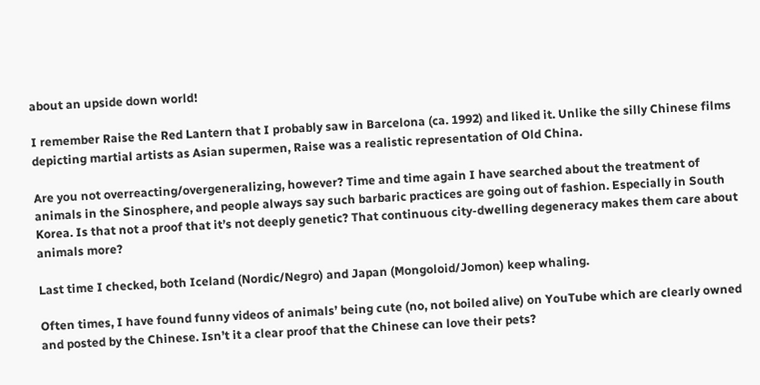about an upside down world!

I remember Raise the Red Lantern that I probably saw in Barcelona (ca. 1992) and liked it. Unlike the silly Chinese films depicting martial artists as Asian supermen, Raise was a realistic representation of Old China.

Are you not overreacting/overgeneralizing, however? Time and time again I have searched about the treatment of animals in the Sinosphere, and people always say such barbaric practices are going out of fashion. Especially in South Korea. Is that not a proof that it’s not deeply genetic? That continuous city-dwelling degeneracy makes them care about animals more?

Last time I checked, both Iceland (Nordic/Negro) and Japan (Mongoloid/Jomon) keep whaling.

Often times, I have found funny videos of animals’ being cute (no, not boiled alive) on YouTube which are clearly owned and posted by the Chinese. Isn’t it a clear proof that the Chinese can love their pets?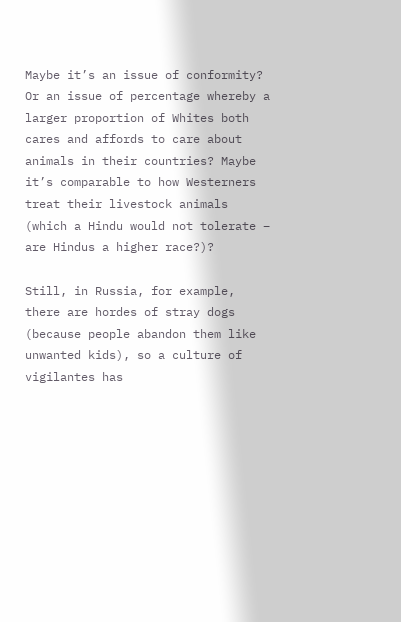Maybe it’s an issue of conformity? Or an issue of percentage whereby a larger proportion of Whites both cares and affords to care about animals in their countries? Maybe it’s comparable to how Westerners treat their livestock animals (which a Hindu would not tolerate – are Hindus a higher race?)?

Still, in Russia, for example, there are hordes of stray dogs (because people abandon them like unwanted kids), so a culture of vigilantes has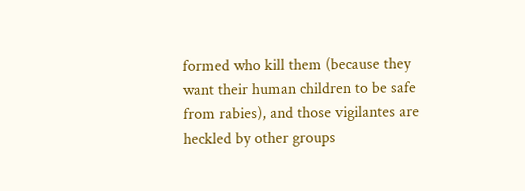formed who kill them (because they want their human children to be safe from rabies), and those vigilantes are heckled by other groups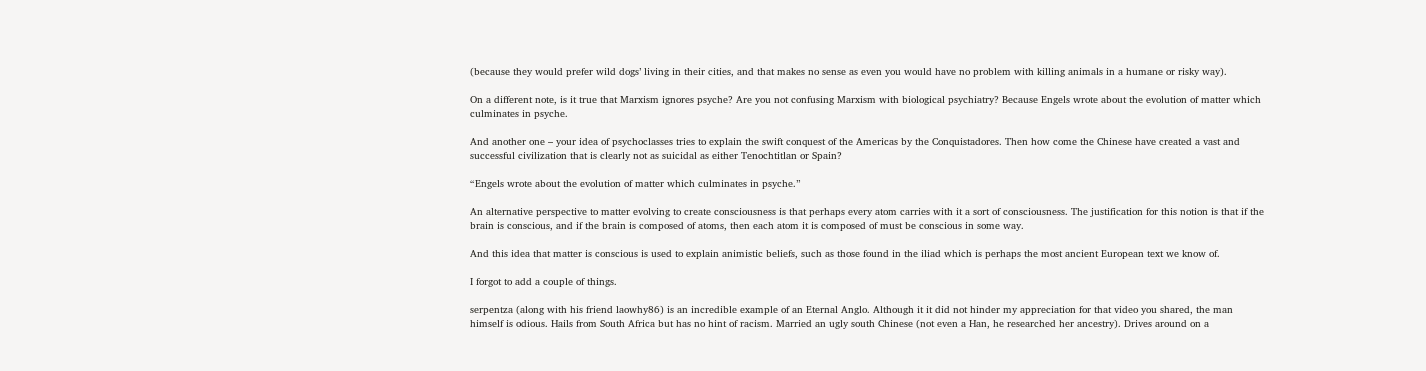(because they would prefer wild dogs’ living in their cities, and that makes no sense as even you would have no problem with killing animals in a humane or risky way).

On a different note, is it true that Marxism ignores psyche? Are you not confusing Marxism with biological psychiatry? Because Engels wrote about the evolution of matter which culminates in psyche.

And another one – your idea of psychoclasses tries to explain the swift conquest of the Americas by the Conquistadores. Then how come the Chinese have created a vast and successful civilization that is clearly not as suicidal as either Tenochtitlan or Spain?

“Engels wrote about the evolution of matter which culminates in psyche.”

An alternative perspective to matter evolving to create consciousness is that perhaps every atom carries with it a sort of consciousness. The justification for this notion is that if the brain is conscious, and if the brain is composed of atoms, then each atom it is composed of must be conscious in some way.

And this idea that matter is conscious is used to explain animistic beliefs, such as those found in the iliad which is perhaps the most ancient European text we know of.

I forgot to add a couple of things.

serpentza (along with his friend laowhy86) is an incredible example of an Eternal Anglo. Although it it did not hinder my appreciation for that video you shared, the man himself is odious. Hails from South Africa but has no hint of racism. Married an ugly south Chinese (not even a Han, he researched her ancestry). Drives around on a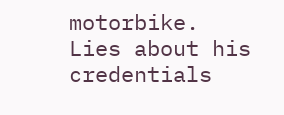motorbike. Lies about his credentials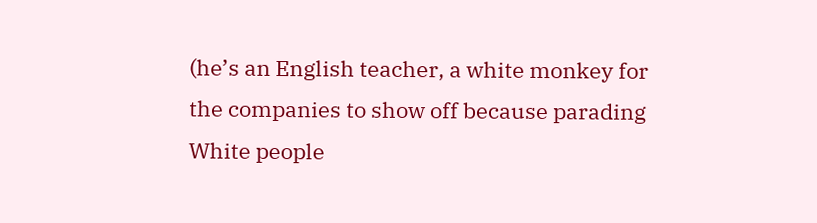(he’s an English teacher, a white monkey for the companies to show off because parading White people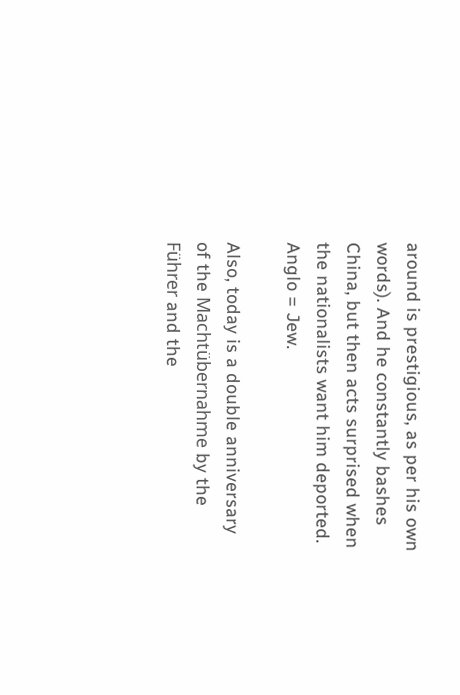around is prestigious, as per his own words). And he constantly bashes China, but then acts surprised when the nationalists want him deported. Anglo = Jew.

Also, today is a double anniversary of the Machtübernahme by the Führer and the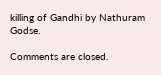killing of Gandhi by Nathuram Godse.

Comments are closed.